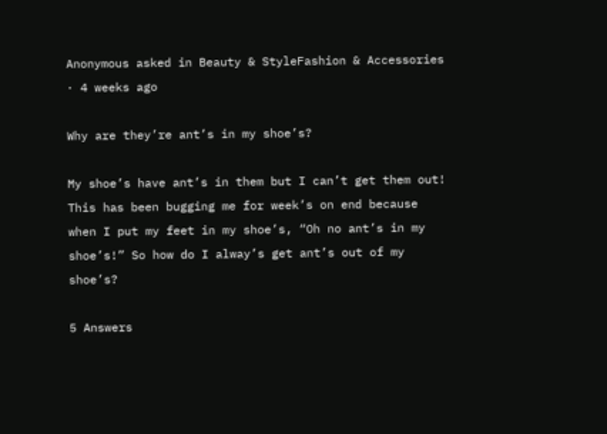Anonymous asked in Beauty & StyleFashion & Accessories · 4 weeks ago

Why are they’re ant’s in my shoe’s?

My shoe’s have ant’s in them but I can’t get them out! This has been bugging me for week’s on end because when I put my feet in my shoe’s, “Oh no ant’s in my shoe’s!” So how do I alway’s get ant’s out of my shoe’s?

5 Answers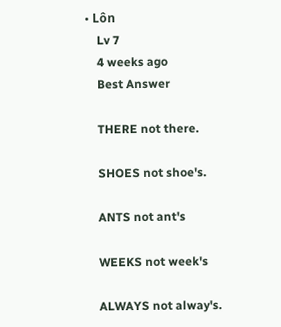• Lôn
    Lv 7
    4 weeks ago
    Best Answer

    THERE not there.

    SHOES not shoe's.

    ANTS not ant's

    WEEKS not week's

    ALWAYS not alway's.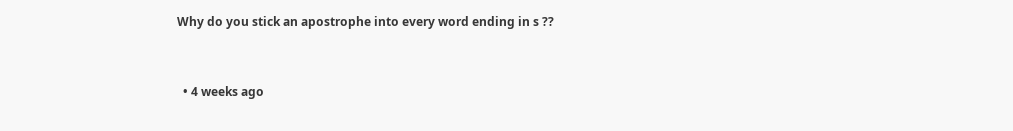Why do you stick an apostrophe into every word ending in s ??


  • 4 weeks ago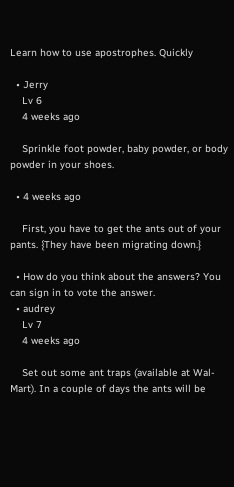Learn how to use apostrophes. Quickly

  • Jerry
    Lv 6
    4 weeks ago

    Sprinkle foot powder, baby powder, or body powder in your shoes.

  • 4 weeks ago

    First, you have to get the ants out of your pants. {They have been migrating down.}

  • How do you think about the answers? You can sign in to vote the answer.
  • audrey
    Lv 7
    4 weeks ago

    Set out some ant traps (available at Wal-Mart). In a couple of days the ants will be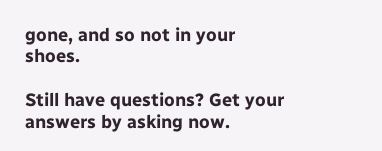gone, and so not in your shoes.

Still have questions? Get your answers by asking now.